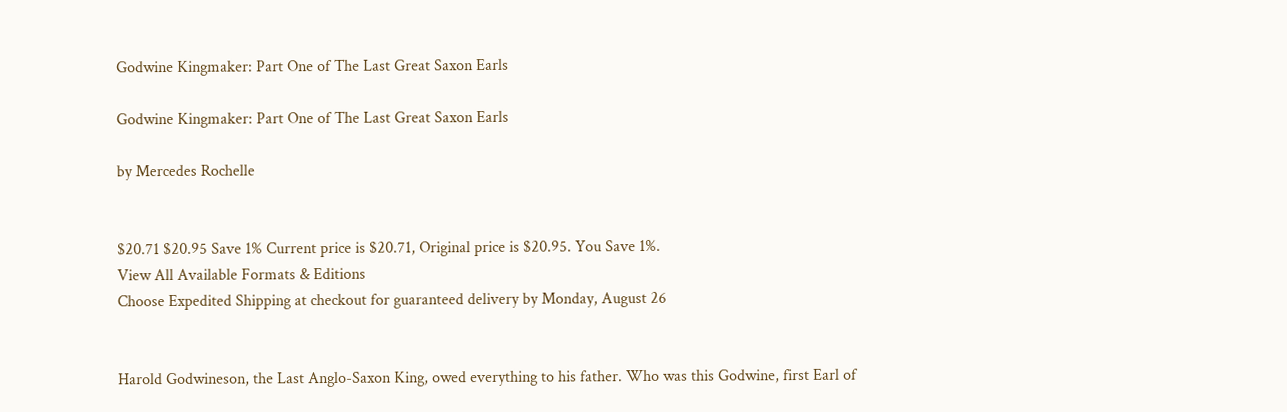Godwine Kingmaker: Part One of The Last Great Saxon Earls

Godwine Kingmaker: Part One of The Last Great Saxon Earls

by Mercedes Rochelle


$20.71 $20.95 Save 1% Current price is $20.71, Original price is $20.95. You Save 1%.
View All Available Formats & Editions
Choose Expedited Shipping at checkout for guaranteed delivery by Monday, August 26


Harold Godwineson, the Last Anglo-Saxon King, owed everything to his father. Who was this Godwine, first Earl of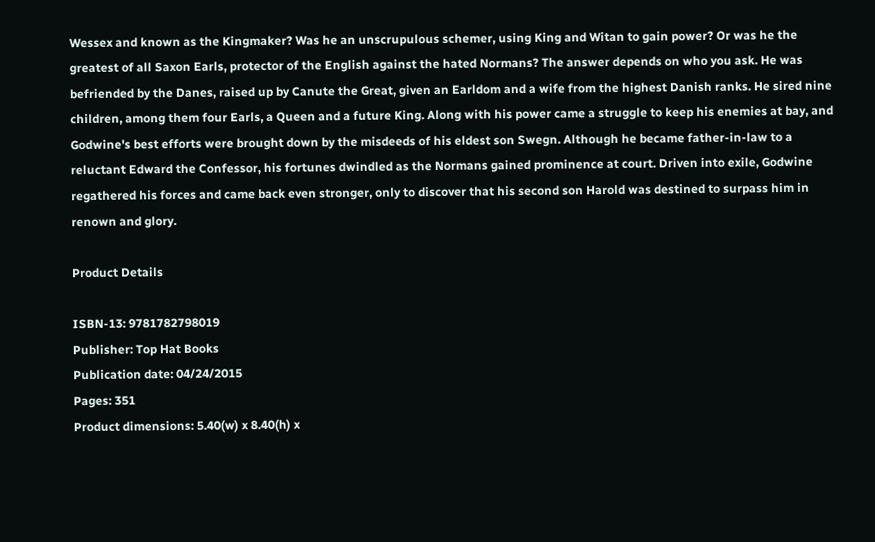Wessex and known as the Kingmaker? Was he an unscrupulous schemer, using King and Witan to gain power? Or was he the greatest of all Saxon Earls, protector of the English against the hated Normans? The answer depends on who you ask. He was befriended by the Danes, raised up by Canute the Great, given an Earldom and a wife from the highest Danish ranks. He sired nine children, among them four Earls, a Queen and a future King. Along with his power came a struggle to keep his enemies at bay, and Godwine's best efforts were brought down by the misdeeds of his eldest son Swegn. Although he became father-in-law to a reluctant Edward the Confessor, his fortunes dwindled as the Normans gained prominence at court. Driven into exile, Godwine regathered his forces and came back even stronger, only to discover that his second son Harold was destined to surpass him in renown and glory.

Product Details

ISBN-13: 9781782798019
Publisher: Top Hat Books
Publication date: 04/24/2015
Pages: 351
Product dimensions: 5.40(w) x 8.40(h) x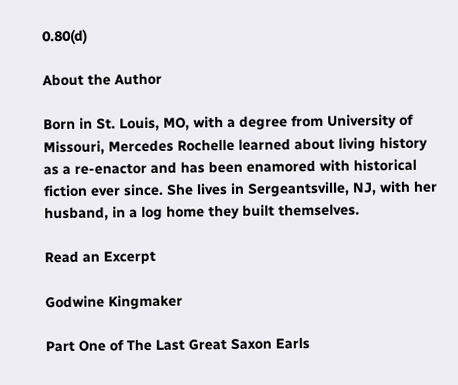0.80(d)

About the Author

Born in St. Louis, MO, with a degree from University of Missouri, Mercedes Rochelle learned about living history as a re-enactor and has been enamored with historical fiction ever since. She lives in Sergeantsville, NJ, with her husband, in a log home they built themselves.

Read an Excerpt

Godwine Kingmaker

Part One of The Last Great Saxon Earls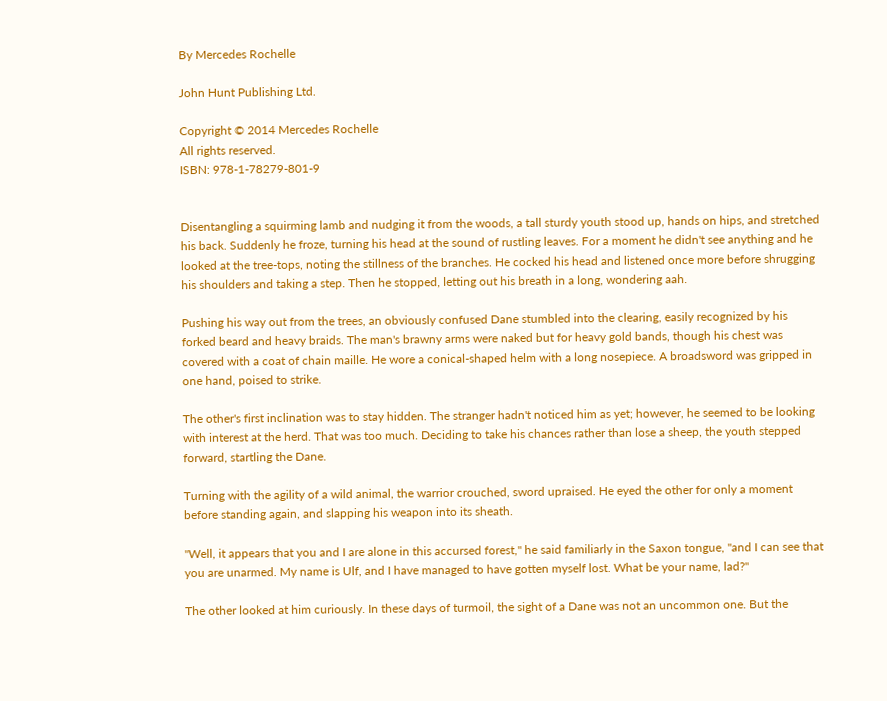By Mercedes Rochelle

John Hunt Publishing Ltd.

Copyright © 2014 Mercedes Rochelle
All rights reserved.
ISBN: 978-1-78279-801-9


Disentangling a squirming lamb and nudging it from the woods, a tall sturdy youth stood up, hands on hips, and stretched his back. Suddenly he froze, turning his head at the sound of rustling leaves. For a moment he didn't see anything and he looked at the tree-tops, noting the stillness of the branches. He cocked his head and listened once more before shrugging his shoulders and taking a step. Then he stopped, letting out his breath in a long, wondering aah.

Pushing his way out from the trees, an obviously confused Dane stumbled into the clearing, easily recognized by his forked beard and heavy braids. The man's brawny arms were naked but for heavy gold bands, though his chest was covered with a coat of chain maille. He wore a conical-shaped helm with a long nosepiece. A broadsword was gripped in one hand, poised to strike.

The other's first inclination was to stay hidden. The stranger hadn't noticed him as yet; however, he seemed to be looking with interest at the herd. That was too much. Deciding to take his chances rather than lose a sheep, the youth stepped forward, startling the Dane.

Turning with the agility of a wild animal, the warrior crouched, sword upraised. He eyed the other for only a moment before standing again, and slapping his weapon into its sheath.

"Well, it appears that you and I are alone in this accursed forest," he said familiarly in the Saxon tongue, "and I can see that you are unarmed. My name is Ulf, and I have managed to have gotten myself lost. What be your name, lad?"

The other looked at him curiously. In these days of turmoil, the sight of a Dane was not an uncommon one. But the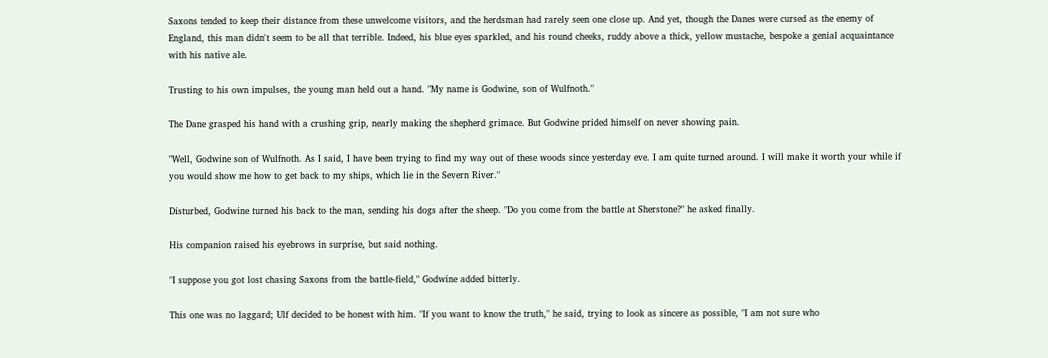Saxons tended to keep their distance from these unwelcome visitors, and the herdsman had rarely seen one close up. And yet, though the Danes were cursed as the enemy of England, this man didn't seem to be all that terrible. Indeed, his blue eyes sparkled, and his round cheeks, ruddy above a thick, yellow mustache, bespoke a genial acquaintance with his native ale.

Trusting to his own impulses, the young man held out a hand. "My name is Godwine, son of Wulfnoth."

The Dane grasped his hand with a crushing grip, nearly making the shepherd grimace. But Godwine prided himself on never showing pain.

"Well, Godwine son of Wulfnoth. As I said, I have been trying to find my way out of these woods since yesterday eve. I am quite turned around. I will make it worth your while if you would show me how to get back to my ships, which lie in the Severn River."

Disturbed, Godwine turned his back to the man, sending his dogs after the sheep. "Do you come from the battle at Sherstone?" he asked finally.

His companion raised his eyebrows in surprise, but said nothing.

"I suppose you got lost chasing Saxons from the battle-field," Godwine added bitterly.

This one was no laggard; Ulf decided to be honest with him. "If you want to know the truth," he said, trying to look as sincere as possible, "I am not sure who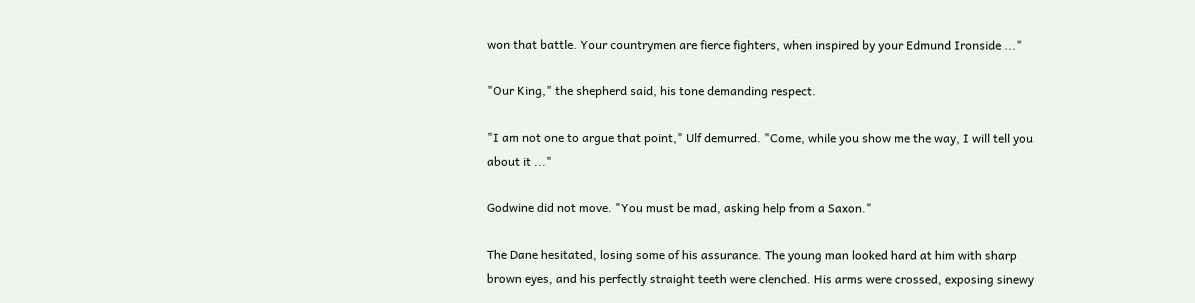won that battle. Your countrymen are fierce fighters, when inspired by your Edmund Ironside ..."

"Our King," the shepherd said, his tone demanding respect.

"I am not one to argue that point," Ulf demurred. "Come, while you show me the way, I will tell you about it ..."

Godwine did not move. "You must be mad, asking help from a Saxon."

The Dane hesitated, losing some of his assurance. The young man looked hard at him with sharp brown eyes, and his perfectly straight teeth were clenched. His arms were crossed, exposing sinewy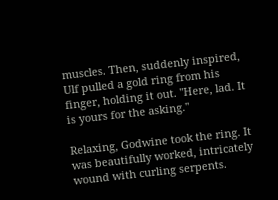muscles. Then, suddenly inspired, Ulf pulled a gold ring from his finger, holding it out. "Here, lad. It is yours for the asking."

Relaxing, Godwine took the ring. It was beautifully worked, intricately wound with curling serpents.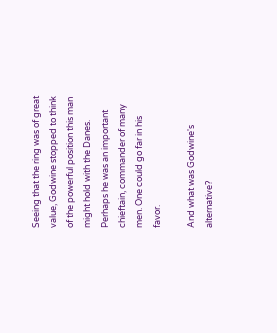Seeing that the ring was of great value, Godwine stopped to think of the powerful position this man might hold with the Danes. Perhaps he was an important chieftain, commander of many men. One could go far in his favor.

And what was Godwine's alternative?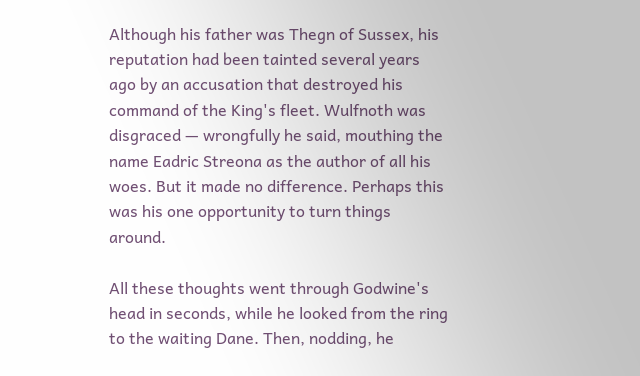Although his father was Thegn of Sussex, his reputation had been tainted several years ago by an accusation that destroyed his command of the King's fleet. Wulfnoth was disgraced — wrongfully he said, mouthing the name Eadric Streona as the author of all his woes. But it made no difference. Perhaps this was his one opportunity to turn things around.

All these thoughts went through Godwine's head in seconds, while he looked from the ring to the waiting Dane. Then, nodding, he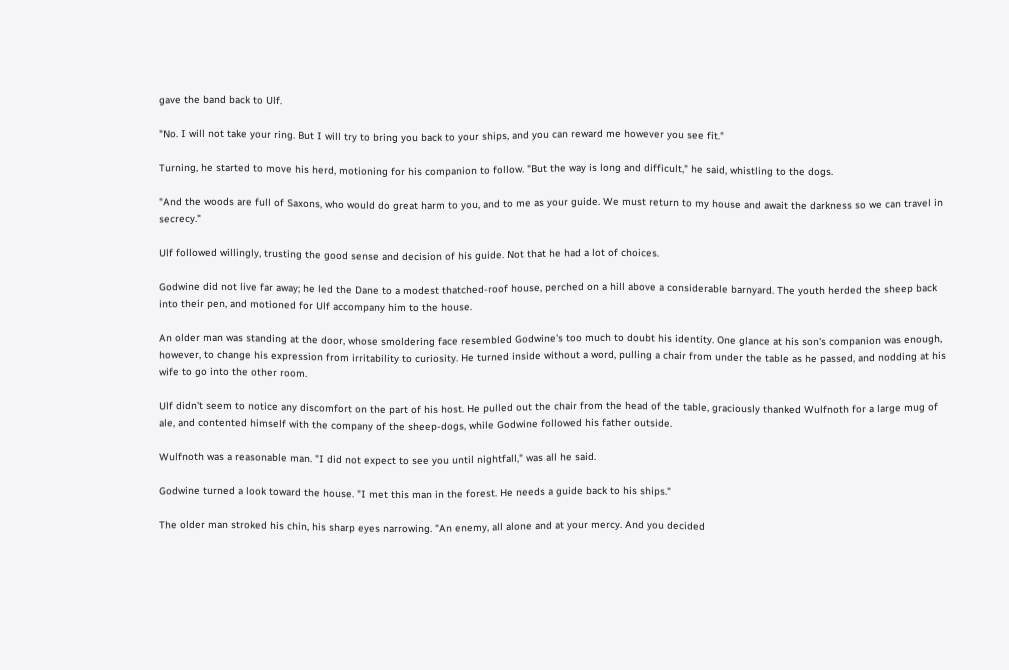gave the band back to Ulf.

"No. I will not take your ring. But I will try to bring you back to your ships, and you can reward me however you see fit."

Turning, he started to move his herd, motioning for his companion to follow. "But the way is long and difficult," he said, whistling to the dogs.

"And the woods are full of Saxons, who would do great harm to you, and to me as your guide. We must return to my house and await the darkness so we can travel in secrecy."

Ulf followed willingly, trusting the good sense and decision of his guide. Not that he had a lot of choices.

Godwine did not live far away; he led the Dane to a modest thatched-roof house, perched on a hill above a considerable barnyard. The youth herded the sheep back into their pen, and motioned for Ulf accompany him to the house.

An older man was standing at the door, whose smoldering face resembled Godwine's too much to doubt his identity. One glance at his son's companion was enough, however, to change his expression from irritability to curiosity. He turned inside without a word, pulling a chair from under the table as he passed, and nodding at his wife to go into the other room.

Ulf didn't seem to notice any discomfort on the part of his host. He pulled out the chair from the head of the table, graciously thanked Wulfnoth for a large mug of ale, and contented himself with the company of the sheep-dogs, while Godwine followed his father outside.

Wulfnoth was a reasonable man. "I did not expect to see you until nightfall," was all he said.

Godwine turned a look toward the house. "I met this man in the forest. He needs a guide back to his ships."

The older man stroked his chin, his sharp eyes narrowing. "An enemy, all alone and at your mercy. And you decided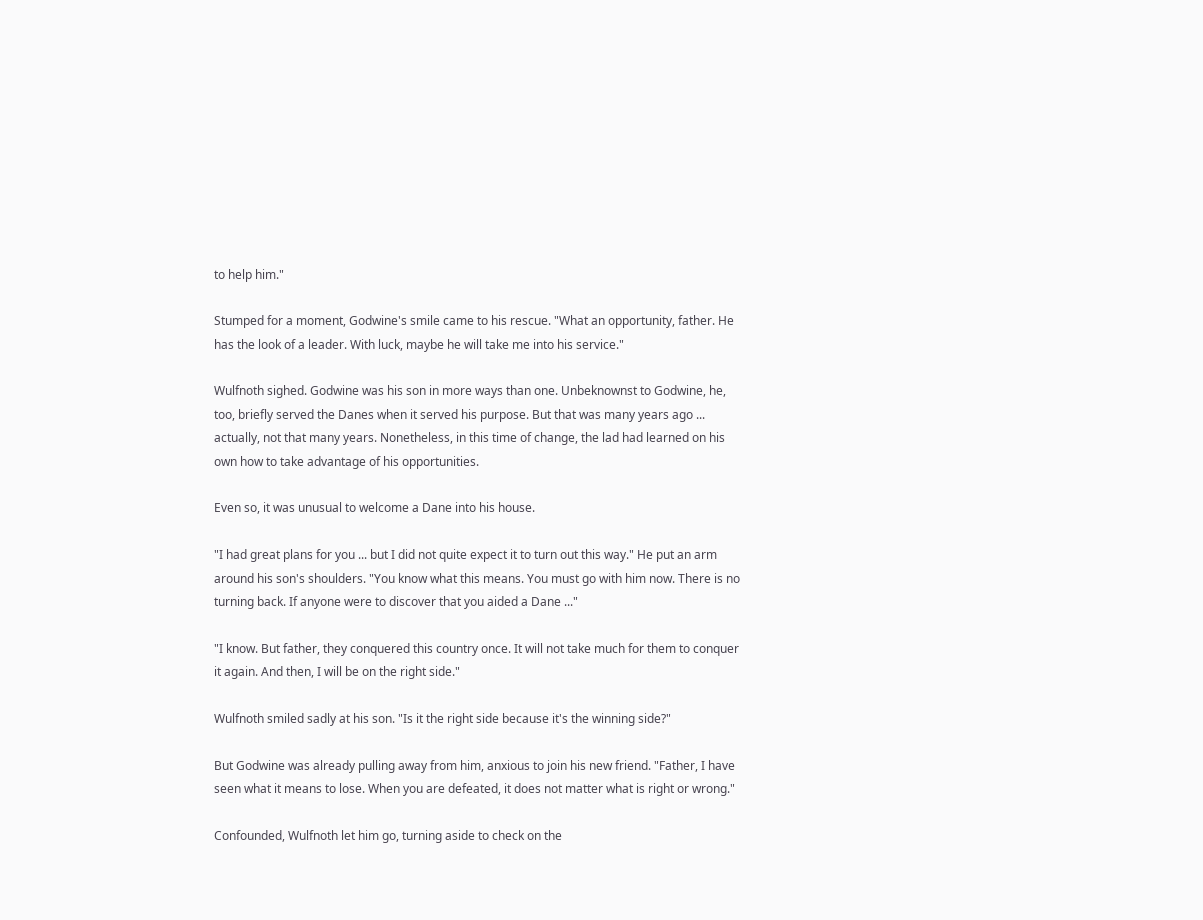to help him."

Stumped for a moment, Godwine's smile came to his rescue. "What an opportunity, father. He has the look of a leader. With luck, maybe he will take me into his service."

Wulfnoth sighed. Godwine was his son in more ways than one. Unbeknownst to Godwine, he, too, briefly served the Danes when it served his purpose. But that was many years ago ... actually, not that many years. Nonetheless, in this time of change, the lad had learned on his own how to take advantage of his opportunities.

Even so, it was unusual to welcome a Dane into his house.

"I had great plans for you ... but I did not quite expect it to turn out this way." He put an arm around his son's shoulders. "You know what this means. You must go with him now. There is no turning back. If anyone were to discover that you aided a Dane ..."

"I know. But father, they conquered this country once. It will not take much for them to conquer it again. And then, I will be on the right side."

Wulfnoth smiled sadly at his son. "Is it the right side because it's the winning side?"

But Godwine was already pulling away from him, anxious to join his new friend. "Father, I have seen what it means to lose. When you are defeated, it does not matter what is right or wrong."

Confounded, Wulfnoth let him go, turning aside to check on the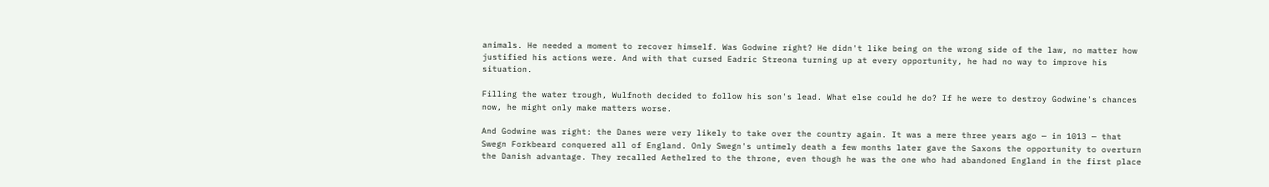animals. He needed a moment to recover himself. Was Godwine right? He didn't like being on the wrong side of the law, no matter how justified his actions were. And with that cursed Eadric Streona turning up at every opportunity, he had no way to improve his situation.

Filling the water trough, Wulfnoth decided to follow his son's lead. What else could he do? If he were to destroy Godwine's chances now, he might only make matters worse.

And Godwine was right: the Danes were very likely to take over the country again. It was a mere three years ago — in 1013 — that Swegn Forkbeard conquered all of England. Only Swegn's untimely death a few months later gave the Saxons the opportunity to overturn the Danish advantage. They recalled Aethelred to the throne, even though he was the one who had abandoned England in the first place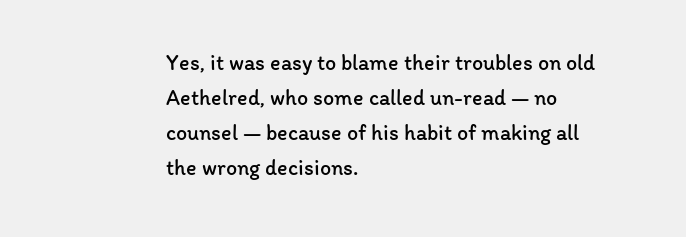Yes, it was easy to blame their troubles on old Aethelred, who some called un-read — no counsel — because of his habit of making all the wrong decisions.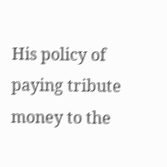His policy of paying tribute money to the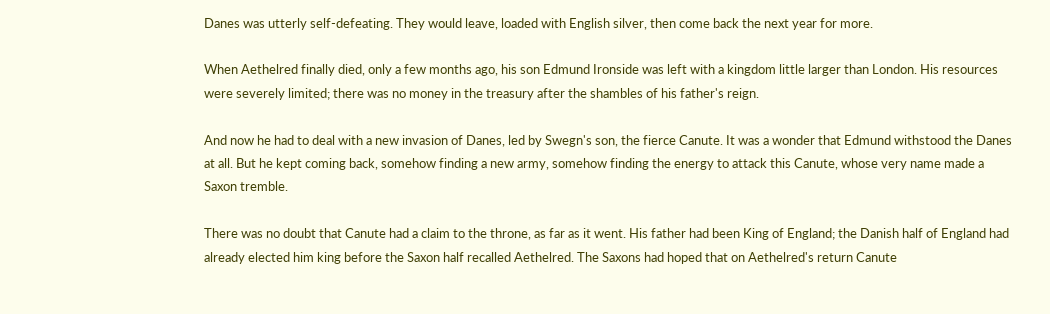Danes was utterly self-defeating. They would leave, loaded with English silver, then come back the next year for more.

When Aethelred finally died, only a few months ago, his son Edmund Ironside was left with a kingdom little larger than London. His resources were severely limited; there was no money in the treasury after the shambles of his father's reign.

And now he had to deal with a new invasion of Danes, led by Swegn's son, the fierce Canute. It was a wonder that Edmund withstood the Danes at all. But he kept coming back, somehow finding a new army, somehow finding the energy to attack this Canute, whose very name made a Saxon tremble.

There was no doubt that Canute had a claim to the throne, as far as it went. His father had been King of England; the Danish half of England had already elected him king before the Saxon half recalled Aethelred. The Saxons had hoped that on Aethelred's return Canute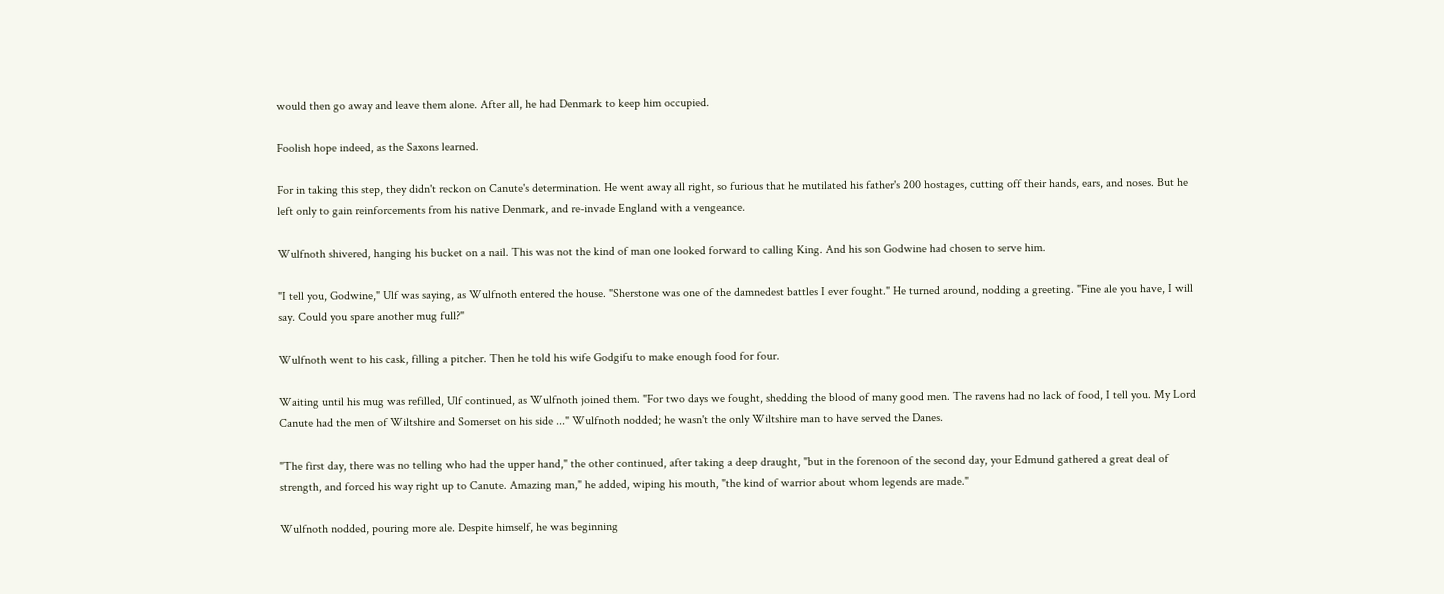would then go away and leave them alone. After all, he had Denmark to keep him occupied.

Foolish hope indeed, as the Saxons learned.

For in taking this step, they didn't reckon on Canute's determination. He went away all right, so furious that he mutilated his father's 200 hostages, cutting off their hands, ears, and noses. But he left only to gain reinforcements from his native Denmark, and re-invade England with a vengeance.

Wulfnoth shivered, hanging his bucket on a nail. This was not the kind of man one looked forward to calling King. And his son Godwine had chosen to serve him.

"I tell you, Godwine," Ulf was saying, as Wulfnoth entered the house. "Sherstone was one of the damnedest battles I ever fought." He turned around, nodding a greeting. "Fine ale you have, I will say. Could you spare another mug full?"

Wulfnoth went to his cask, filling a pitcher. Then he told his wife Godgifu to make enough food for four.

Waiting until his mug was refilled, Ulf continued, as Wulfnoth joined them. "For two days we fought, shedding the blood of many good men. The ravens had no lack of food, I tell you. My Lord Canute had the men of Wiltshire and Somerset on his side ..." Wulfnoth nodded; he wasn't the only Wiltshire man to have served the Danes.

"The first day, there was no telling who had the upper hand," the other continued, after taking a deep draught, "but in the forenoon of the second day, your Edmund gathered a great deal of strength, and forced his way right up to Canute. Amazing man," he added, wiping his mouth, "the kind of warrior about whom legends are made."

Wulfnoth nodded, pouring more ale. Despite himself, he was beginning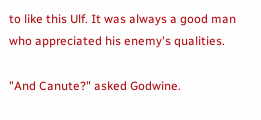to like this Ulf. It was always a good man who appreciated his enemy's qualities.

"And Canute?" asked Godwine.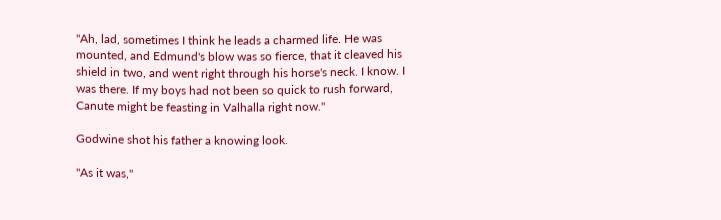"Ah, lad, sometimes I think he leads a charmed life. He was mounted, and Edmund's blow was so fierce, that it cleaved his shield in two, and went right through his horse's neck. I know. I was there. If my boys had not been so quick to rush forward, Canute might be feasting in Valhalla right now."

Godwine shot his father a knowing look.

"As it was,"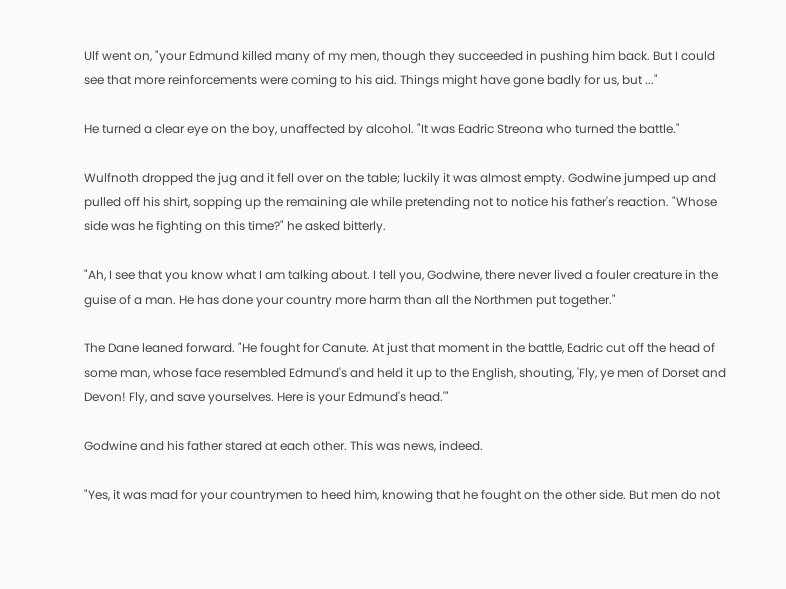Ulf went on, "your Edmund killed many of my men, though they succeeded in pushing him back. But I could see that more reinforcements were coming to his aid. Things might have gone badly for us, but ..."

He turned a clear eye on the boy, unaffected by alcohol. "It was Eadric Streona who turned the battle."

Wulfnoth dropped the jug and it fell over on the table; luckily it was almost empty. Godwine jumped up and pulled off his shirt, sopping up the remaining ale while pretending not to notice his father's reaction. "Whose side was he fighting on this time?" he asked bitterly.

"Ah, I see that you know what I am talking about. I tell you, Godwine, there never lived a fouler creature in the guise of a man. He has done your country more harm than all the Northmen put together."

The Dane leaned forward. "He fought for Canute. At just that moment in the battle, Eadric cut off the head of some man, whose face resembled Edmund's and held it up to the English, shouting, 'Fly, ye men of Dorset and Devon! Fly, and save yourselves. Here is your Edmund's head.'"

Godwine and his father stared at each other. This was news, indeed.

"Yes, it was mad for your countrymen to heed him, knowing that he fought on the other side. But men do not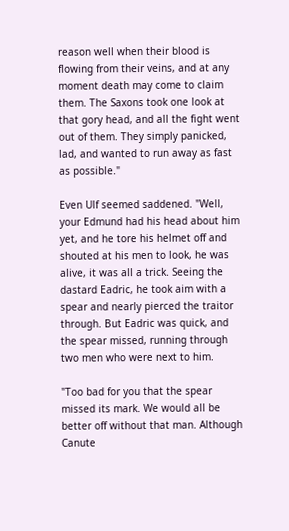reason well when their blood is flowing from their veins, and at any moment death may come to claim them. The Saxons took one look at that gory head, and all the fight went out of them. They simply panicked, lad, and wanted to run away as fast as possible."

Even Ulf seemed saddened. "Well, your Edmund had his head about him yet, and he tore his helmet off and shouted at his men to look, he was alive, it was all a trick. Seeing the dastard Eadric, he took aim with a spear and nearly pierced the traitor through. But Eadric was quick, and the spear missed, running through two men who were next to him.

"Too bad for you that the spear missed its mark. We would all be better off without that man. Although Canute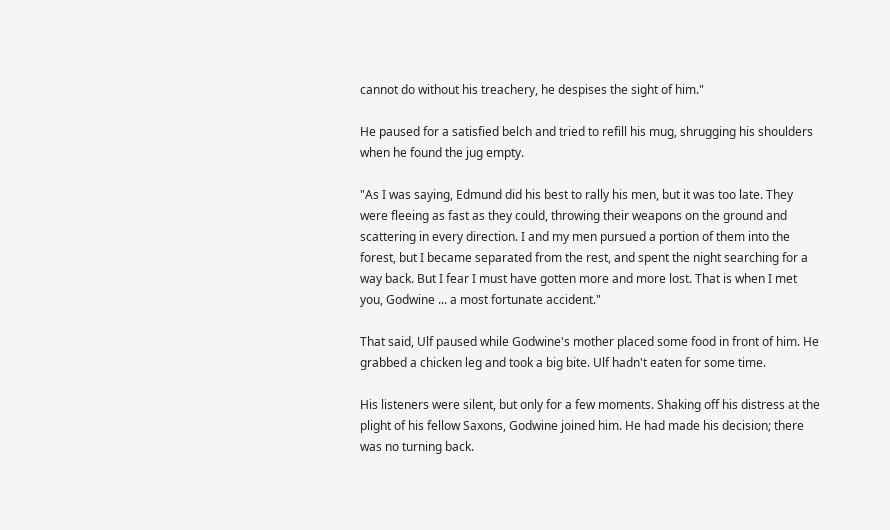cannot do without his treachery, he despises the sight of him."

He paused for a satisfied belch and tried to refill his mug, shrugging his shoulders when he found the jug empty.

"As I was saying, Edmund did his best to rally his men, but it was too late. They were fleeing as fast as they could, throwing their weapons on the ground and scattering in every direction. I and my men pursued a portion of them into the forest, but I became separated from the rest, and spent the night searching for a way back. But I fear I must have gotten more and more lost. That is when I met you, Godwine ... a most fortunate accident."

That said, Ulf paused while Godwine's mother placed some food in front of him. He grabbed a chicken leg and took a big bite. Ulf hadn't eaten for some time.

His listeners were silent, but only for a few moments. Shaking off his distress at the plight of his fellow Saxons, Godwine joined him. He had made his decision; there was no turning back.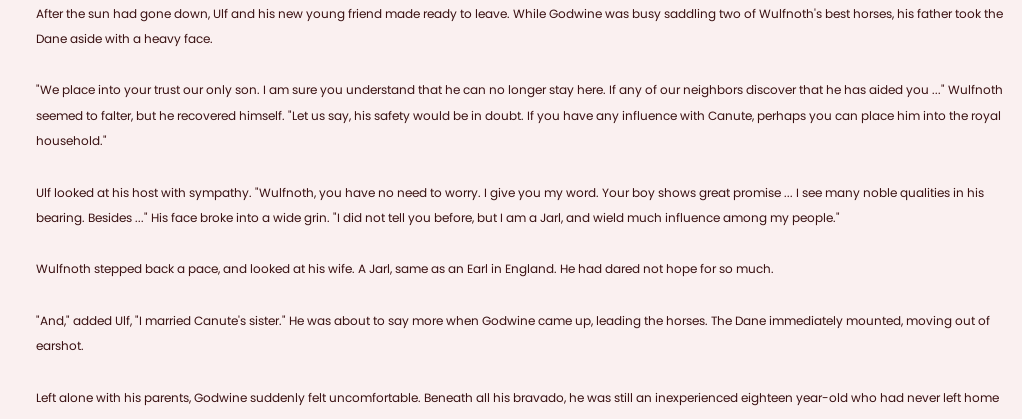After the sun had gone down, Ulf and his new young friend made ready to leave. While Godwine was busy saddling two of Wulfnoth's best horses, his father took the Dane aside with a heavy face.

"We place into your trust our only son. I am sure you understand that he can no longer stay here. If any of our neighbors discover that he has aided you ..." Wulfnoth seemed to falter, but he recovered himself. "Let us say, his safety would be in doubt. If you have any influence with Canute, perhaps you can place him into the royal household."

Ulf looked at his host with sympathy. "Wulfnoth, you have no need to worry. I give you my word. Your boy shows great promise ... I see many noble qualities in his bearing. Besides ..." His face broke into a wide grin. "I did not tell you before, but I am a Jarl, and wield much influence among my people."

Wulfnoth stepped back a pace, and looked at his wife. A Jarl, same as an Earl in England. He had dared not hope for so much.

"And," added Ulf, "I married Canute's sister." He was about to say more when Godwine came up, leading the horses. The Dane immediately mounted, moving out of earshot.

Left alone with his parents, Godwine suddenly felt uncomfortable. Beneath all his bravado, he was still an inexperienced eighteen year-old who had never left home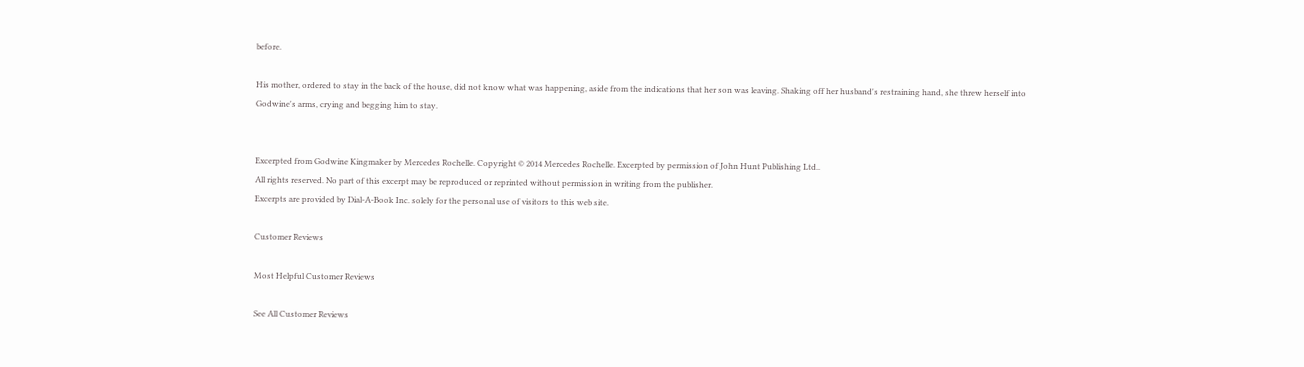before.

His mother, ordered to stay in the back of the house, did not know what was happening, aside from the indications that her son was leaving. Shaking off her husband's restraining hand, she threw herself into Godwine's arms, crying and begging him to stay.


Excerpted from Godwine Kingmaker by Mercedes Rochelle. Copyright © 2014 Mercedes Rochelle. Excerpted by permission of John Hunt Publishing Ltd..
All rights reserved. No part of this excerpt may be reproduced or reprinted without permission in writing from the publisher.
Excerpts are provided by Dial-A-Book Inc. solely for the personal use of visitors to this web site.

Customer Reviews

Most Helpful Customer Reviews

See All Customer Reviews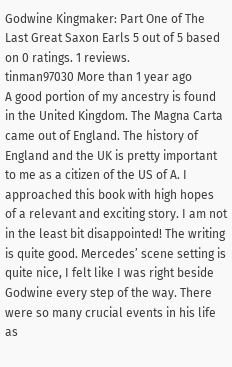Godwine Kingmaker: Part One of The Last Great Saxon Earls 5 out of 5 based on 0 ratings. 1 reviews.
tinman97030 More than 1 year ago
A good portion of my ancestry is found in the United Kingdom. The Magna Carta came out of England. The history of England and the UK is pretty important to me as a citizen of the US of A. I approached this book with high hopes of a relevant and exciting story. I am not in the least bit disappointed! The writing is quite good. Mercedes’ scene setting is quite nice, I felt like I was right beside Godwine every step of the way. There were so many crucial events in his life as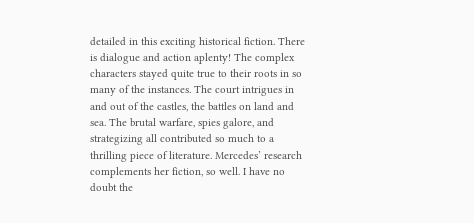detailed in this exciting historical fiction. There is dialogue and action aplenty! The complex characters stayed quite true to their roots in so many of the instances. The court intrigues in and out of the castles, the battles on land and sea. The brutal warfare, spies galore, and strategizing all contributed so much to a thrilling piece of literature. Mercedes’ research complements her fiction, so well. I have no doubt the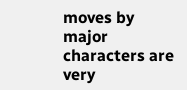moves by major characters are very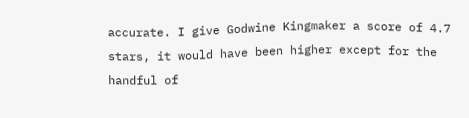accurate. I give Godwine Kingmaker a score of 4.7 stars, it would have been higher except for the handful of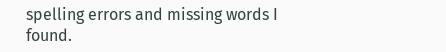spelling errors and missing words I found.